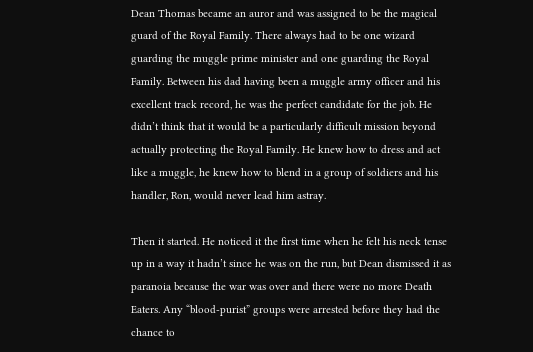Dean Thomas became an auror and was assigned to be the magical guard of the Royal Family. There always had to be one wizard guarding the muggle prime minister and one guarding the Royal Family. Between his dad having been a muggle army officer and his excellent track record, he was the perfect candidate for the job. He didn’t think that it would be a particularly difficult mission beyond actually protecting the Royal Family. He knew how to dress and act like a muggle, he knew how to blend in a group of soldiers and his handler, Ron, would never lead him astray.

Then it started. He noticed it the first time when he felt his neck tense up in a way it hadn’t since he was on the run, but Dean dismissed it as paranoia because the war was over and there were no more Death Eaters. Any “blood-purist” groups were arrested before they had the chance to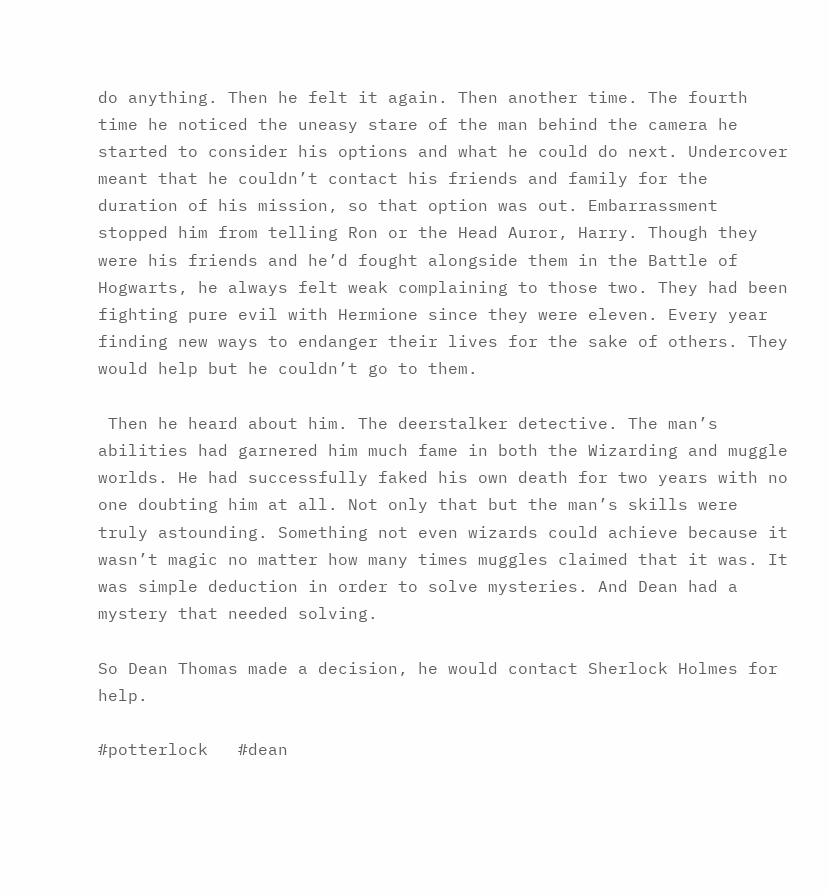do anything. Then he felt it again. Then another time. The fourth time he noticed the uneasy stare of the man behind the camera he started to consider his options and what he could do next. Undercover meant that he couldn’t contact his friends and family for the duration of his mission, so that option was out. Embarrassment stopped him from telling Ron or the Head Auror, Harry. Though they were his friends and he’d fought alongside them in the Battle of Hogwarts, he always felt weak complaining to those two. They had been fighting pure evil with Hermione since they were eleven. Every year finding new ways to endanger their lives for the sake of others. They would help but he couldn’t go to them.

 Then he heard about him. The deerstalker detective. The man’s abilities had garnered him much fame in both the Wizarding and muggle worlds. He had successfully faked his own death for two years with no one doubting him at all. Not only that but the man’s skills were truly astounding. Something not even wizards could achieve because it wasn’t magic no matter how many times muggles claimed that it was. It was simple deduction in order to solve mysteries. And Dean had a mystery that needed solving.

So Dean Thomas made a decision, he would contact Sherlock Holmes for help.

#potterlock   #dean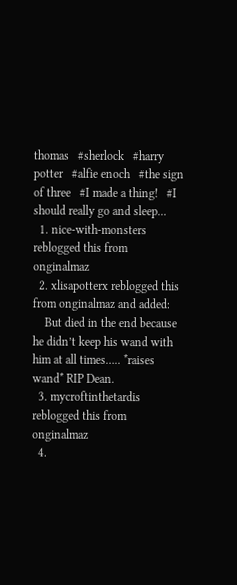thomas   #sherlock   #harry potter   #alfie enoch   #the sign of three   #I made a thing!   #I should really go and sleep...
  1. nice-with-monsters reblogged this from onginalmaz
  2. xlisapotterx reblogged this from onginalmaz and added:
    But died in the end because he didn’t keep his wand with him at all times….. *raises wand* RIP Dean.
  3. mycroftinthetardis reblogged this from onginalmaz
  4.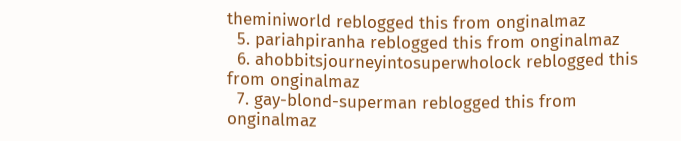theminiworld reblogged this from onginalmaz
  5. pariahpiranha reblogged this from onginalmaz
  6. ahobbitsjourneyintosuperwholock reblogged this from onginalmaz
  7. gay-blond-superman reblogged this from onginalmaz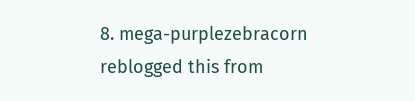8. mega-purplezebracorn reblogged this from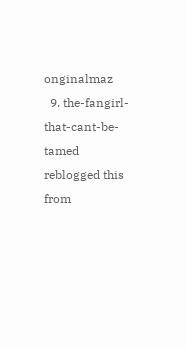onginalmaz
  9. the-fangirl-that-cant-be-tamed reblogged this from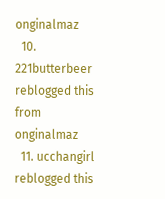onginalmaz
  10. 221butterbeer reblogged this from onginalmaz
  11. ucchangirl reblogged this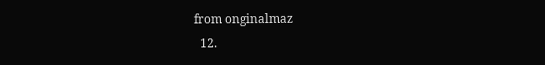from onginalmaz
  12.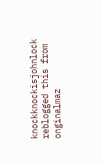knockknockisjohnlock reblogged this from onginalmaz